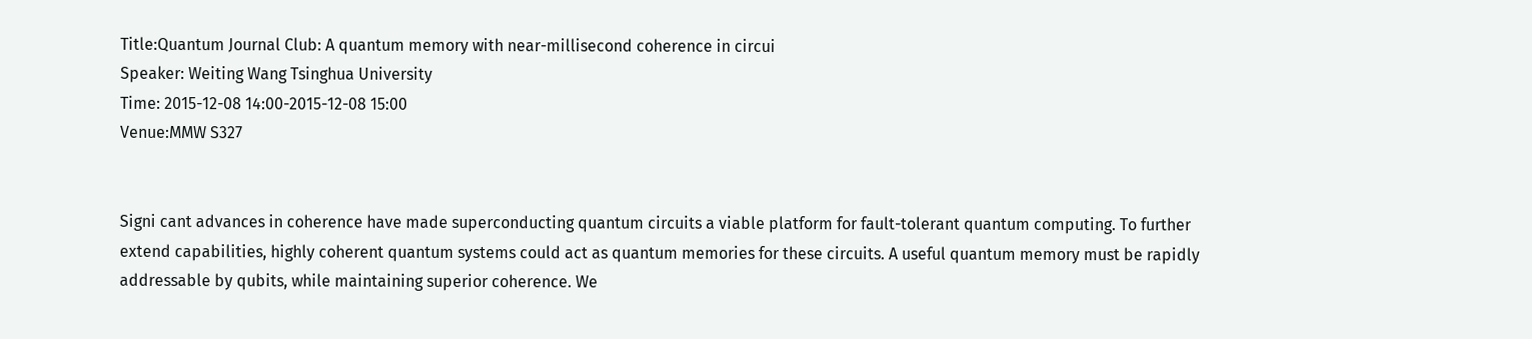Title:Quantum Journal Club: A quantum memory with near-millisecond coherence in circui
Speaker: Weiting Wang Tsinghua University
Time: 2015-12-08 14:00-2015-12-08 15:00
Venue:MMW S327


Signi cant advances in coherence have made superconducting quantum circuits a viable platform for fault-tolerant quantum computing. To further extend capabilities, highly coherent quantum systems could act as quantum memories for these circuits. A useful quantum memory must be rapidly addressable by qubits, while maintaining superior coherence. We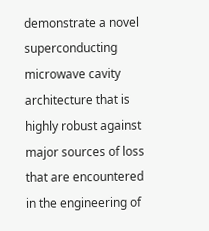demonstrate a novel superconducting microwave cavity architecture that is highly robust against major sources of loss that are encountered in the engineering of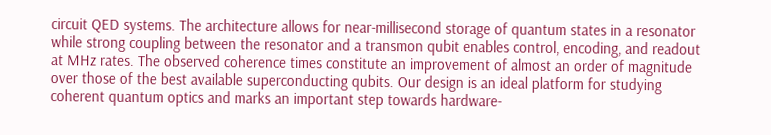circuit QED systems. The architecture allows for near-millisecond storage of quantum states in a resonator while strong coupling between the resonator and a transmon qubit enables control, encoding, and readout at MHz rates. The observed coherence times constitute an improvement of almost an order of magnitude over those of the best available superconducting qubits. Our design is an ideal platform for studying coherent quantum optics and marks an important step towards hardware-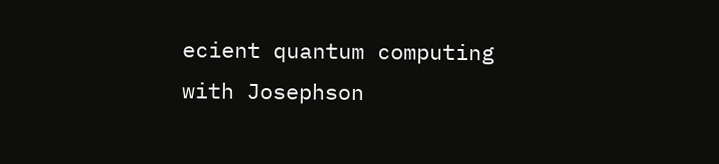ecient quantum computing with Josephson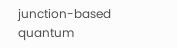junction-based quantum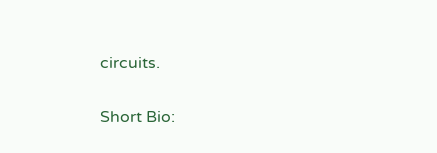circuits.

Short Bio: